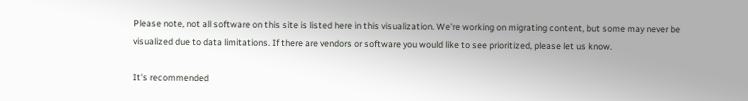Please note, not all software on this site is listed here in this visualization. We're working on migrating content, but some may never be visualized due to data limitations. If there are vendors or software you would like to see prioritized, please let us know.

It's recommended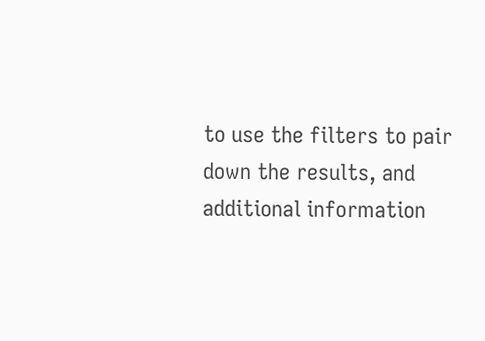to use the filters to pair down the results, and additional information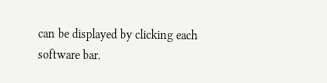can be displayed by clicking each software bar.